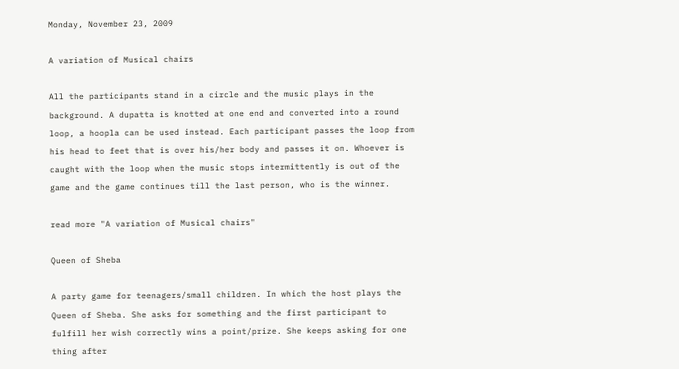Monday, November 23, 2009

A variation of Musical chairs

All the participants stand in a circle and the music plays in the background. A dupatta is knotted at one end and converted into a round loop, a hoopla can be used instead. Each participant passes the loop from his head to feet that is over his/her body and passes it on. Whoever is caught with the loop when the music stops intermittently is out of the game and the game continues till the last person, who is the winner.

read more "A variation of Musical chairs"

Queen of Sheba

A party game for teenagers/small children. In which the host plays the Queen of Sheba. She asks for something and the first participant to fulfill her wish correctly wins a point/prize. She keeps asking for one thing after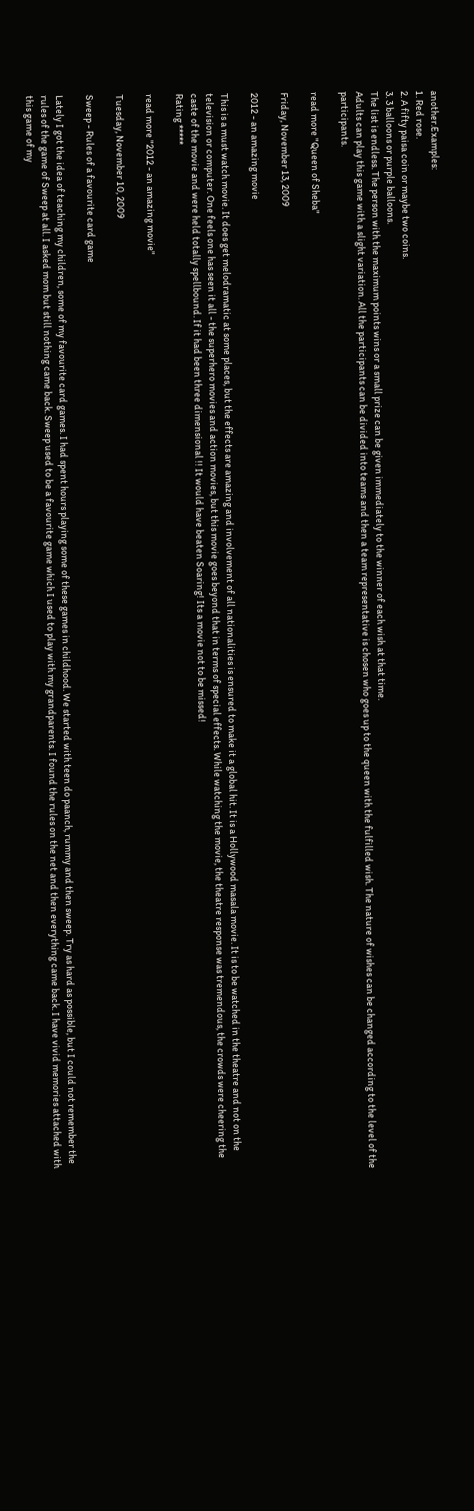another.Examples:
1. Red rose.
2. A fifty paisa coin or maybe two coins.
3. 3 balloons or purple balloons.
The list is endless. The person with the maximum points wins or a small prize can be given immediately to the winner of each wish at that time.
Adults can play this game with a slight variation. All the participants can be divided into teams and then a team representative is chosen who goes up to the queen with the fulfilled wish. The nature of wishes can be changed according to the level of the participants.

read more "Queen of Sheba"

Friday, November 13, 2009

2012 - an amazing movie

This is a must watch movie. It does get melodramatic at some places, but the effects are amazing and involvement of all nationalities is ensured to make it a global hit. It is a Hollywood masala movie. It is to be watched in the theatre and not on the television or computer. One feels one has seen it all - the superhero movies and action movies, but this movie goes beyond that in terms of special effects. While watching the movie, the theatre response was tremendous, the crowds were cheering the caste of the movie and were held totally spellbound. If it had been three dimensional !! It would have beaten Soaring! Its a movie not to be missed!
Rating *****

read more "2012 - an amazing movie"

Tuesday, November 10, 2009

Sweep - Rules of a favourite card game

Lately I got the idea of teaching my children, some of my favourite card games. I had spent hours playing some of these games in childhood. We started with teen do paanch, rummy and then sweep. Try as hard as possible, but I could not remember the rules of the game of Sweep at all. I asked mom but still nothing came back. Sweep used to be a favourite game which I used to play with my grandparents. I found the rules on the net and then everything came back. I have vivid memories attached with this game of my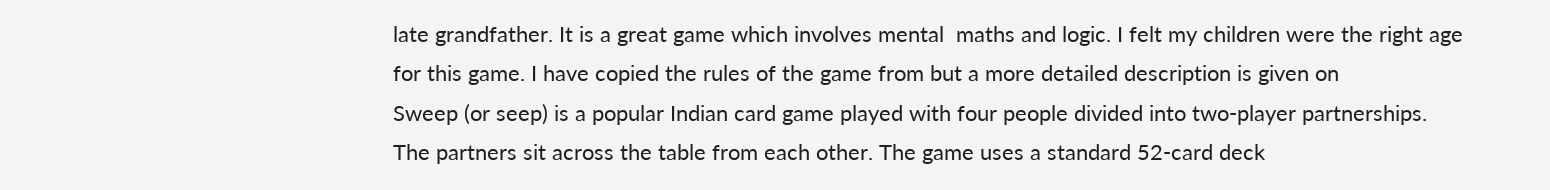late grandfather. It is a great game which involves mental  maths and logic. I felt my children were the right age for this game. I have copied the rules of the game from but a more detailed description is given on
Sweep (or seep) is a popular Indian card game played with four people divided into two-player partnerships. The partners sit across the table from each other. The game uses a standard 52-card deck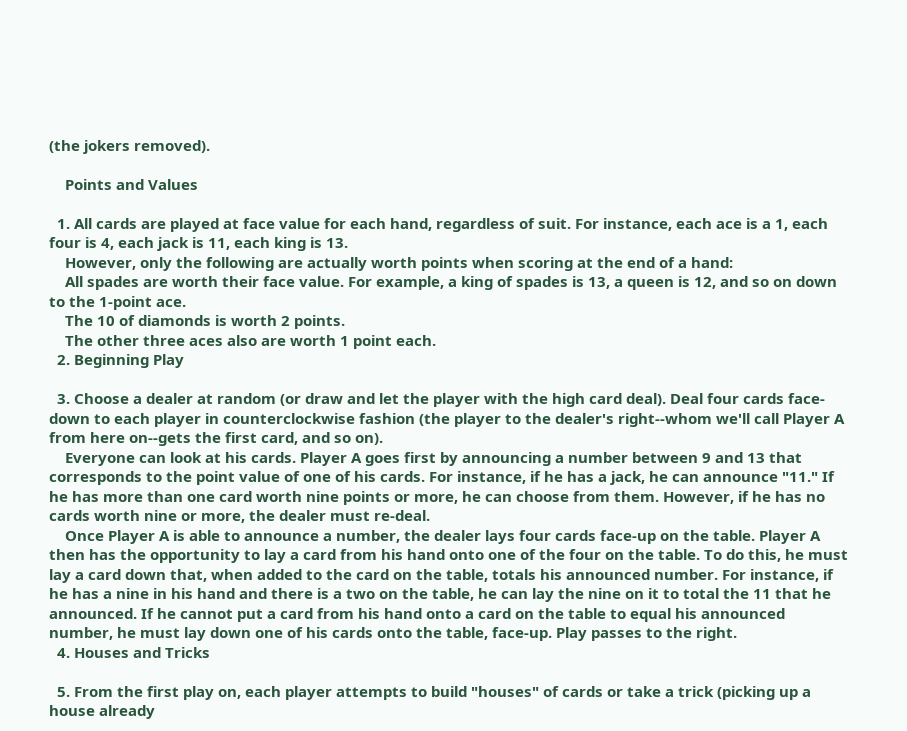(the jokers removed).

    Points and Values

  1. All cards are played at face value for each hand, regardless of suit. For instance, each ace is a 1, each four is 4, each jack is 11, each king is 13.
    However, only the following are actually worth points when scoring at the end of a hand:
    All spades are worth their face value. For example, a king of spades is 13, a queen is 12, and so on down to the 1-point ace.
    The 10 of diamonds is worth 2 points.
    The other three aces also are worth 1 point each.
  2. Beginning Play

  3. Choose a dealer at random (or draw and let the player with the high card deal). Deal four cards face-down to each player in counterclockwise fashion (the player to the dealer's right--whom we'll call Player A from here on--gets the first card, and so on).
    Everyone can look at his cards. Player A goes first by announcing a number between 9 and 13 that corresponds to the point value of one of his cards. For instance, if he has a jack, he can announce "11." If he has more than one card worth nine points or more, he can choose from them. However, if he has no cards worth nine or more, the dealer must re-deal.
    Once Player A is able to announce a number, the dealer lays four cards face-up on the table. Player A then has the opportunity to lay a card from his hand onto one of the four on the table. To do this, he must lay a card down that, when added to the card on the table, totals his announced number. For instance, if he has a nine in his hand and there is a two on the table, he can lay the nine on it to total the 11 that he announced. If he cannot put a card from his hand onto a card on the table to equal his announced number, he must lay down one of his cards onto the table, face-up. Play passes to the right.
  4. Houses and Tricks

  5. From the first play on, each player attempts to build "houses" of cards or take a trick (picking up a house already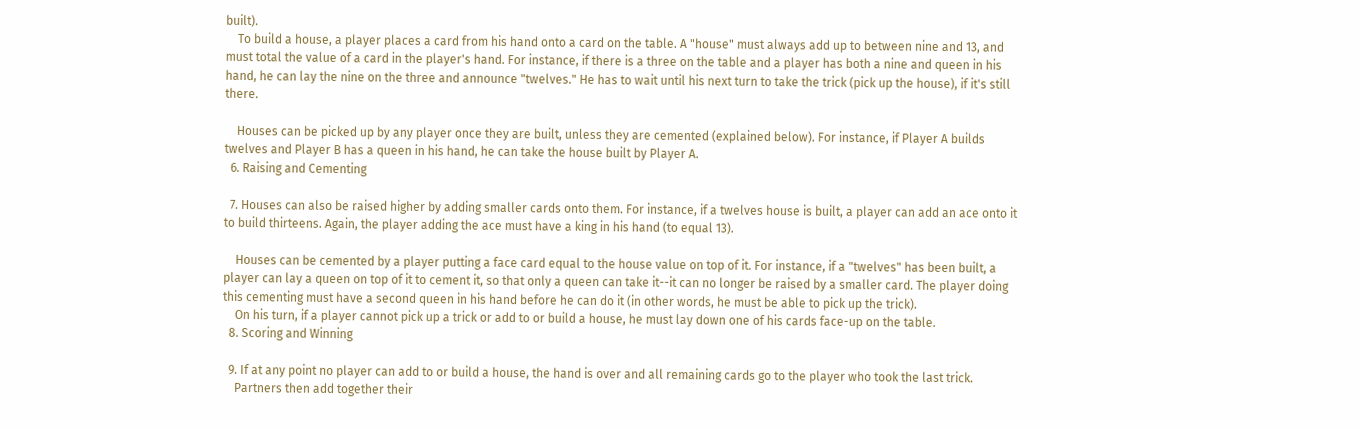built).
    To build a house, a player places a card from his hand onto a card on the table. A "house" must always add up to between nine and 13, and must total the value of a card in the player's hand. For instance, if there is a three on the table and a player has both a nine and queen in his hand, he can lay the nine on the three and announce "twelves." He has to wait until his next turn to take the trick (pick up the house), if it's still there.

    Houses can be picked up by any player once they are built, unless they are cemented (explained below). For instance, if Player A builds twelves and Player B has a queen in his hand, he can take the house built by Player A.
  6. Raising and Cementing

  7. Houses can also be raised higher by adding smaller cards onto them. For instance, if a twelves house is built, a player can add an ace onto it to build thirteens. Again, the player adding the ace must have a king in his hand (to equal 13).

    Houses can be cemented by a player putting a face card equal to the house value on top of it. For instance, if a "twelves" has been built, a player can lay a queen on top of it to cement it, so that only a queen can take it--it can no longer be raised by a smaller card. The player doing this cementing must have a second queen in his hand before he can do it (in other words, he must be able to pick up the trick).
    On his turn, if a player cannot pick up a trick or add to or build a house, he must lay down one of his cards face-up on the table.
  8. Scoring and Winning

  9. If at any point no player can add to or build a house, the hand is over and all remaining cards go to the player who took the last trick.
    Partners then add together their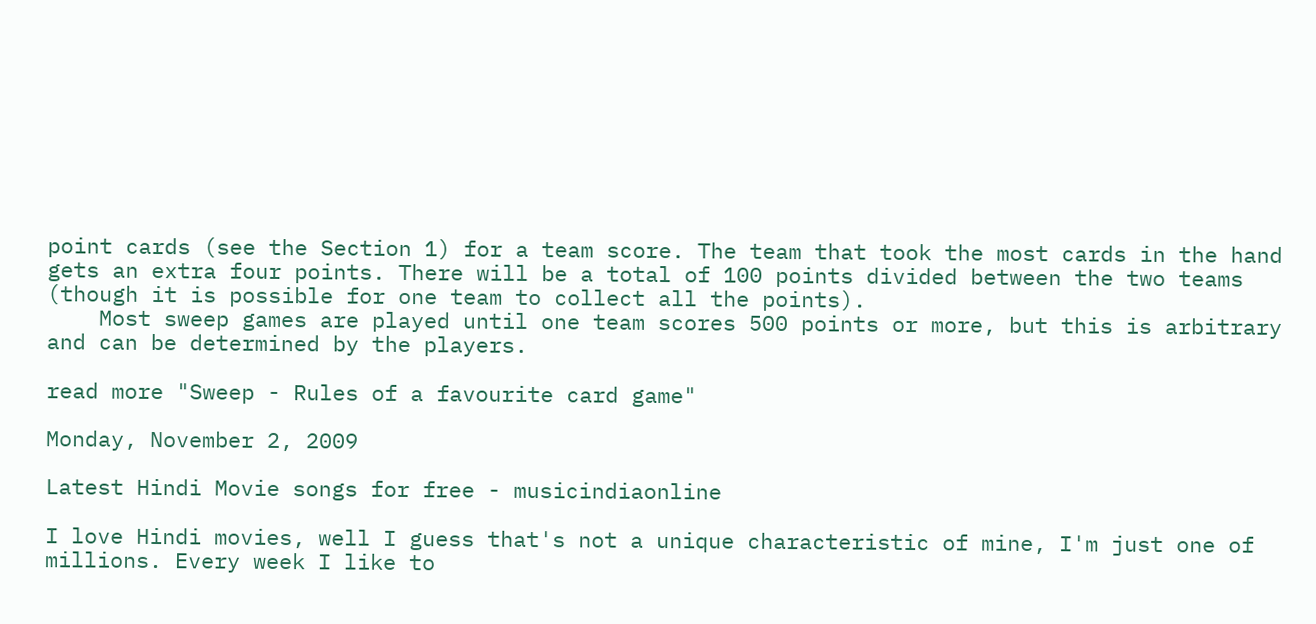point cards (see the Section 1) for a team score. The team that took the most cards in the hand gets an extra four points. There will be a total of 100 points divided between the two teams (though it is possible for one team to collect all the points).
    Most sweep games are played until one team scores 500 points or more, but this is arbitrary and can be determined by the players.

read more "Sweep - Rules of a favourite card game"

Monday, November 2, 2009

Latest Hindi Movie songs for free - musicindiaonline

I love Hindi movies, well I guess that's not a unique characteristic of mine, I'm just one of millions. Every week I like to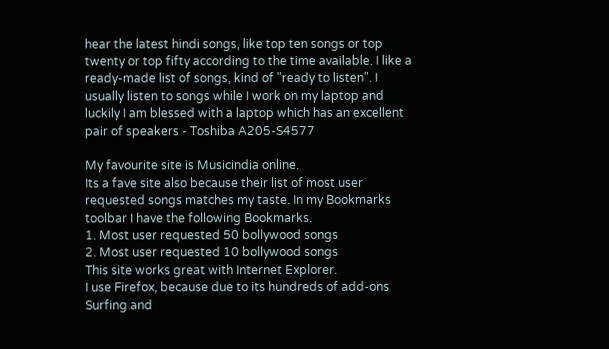hear the latest hindi songs, like top ten songs or top twenty or top fifty according to the time available. I like a ready-made list of songs, kind of "ready to listen". I usually listen to songs while I work on my laptop and luckily I am blessed with a laptop which has an excellent pair of speakers - Toshiba A205-S4577

My favourite site is Musicindia online.
Its a fave site also because their list of most user requested songs matches my taste. In my Bookmarks toolbar I have the following Bookmarks.
1. Most user requested 50 bollywood songs
2. Most user requested 10 bollywood songs
This site works great with Internet Explorer.
I use Firefox, because due to its hundreds of add-ons Surfing and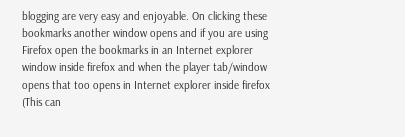blogging are very easy and enjoyable. On clicking these bookmarks another window opens and if you are using Firefox open the bookmarks in an Internet explorer window inside firefox and when the player tab/window opens that too opens in Internet explorer inside firefox (This can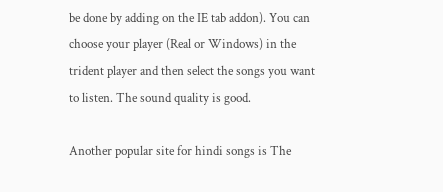be done by adding on the IE tab addon). You can choose your player (Real or Windows) in the trident player and then select the songs you want to listen. The sound quality is good.

Another popular site for hindi songs is The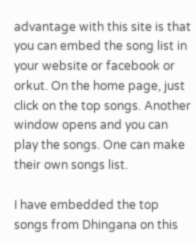advantage with this site is that you can embed the song list in your website or facebook or orkut. On the home page, just click on the top songs. Another window opens and you can play the songs. One can make their own songs list.

I have embedded the top songs from Dhingana on this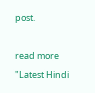post.

read more "Latest Hindi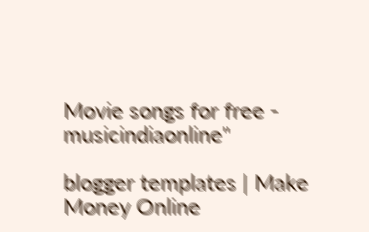Movie songs for free - musicindiaonline"

blogger templates | Make Money Online